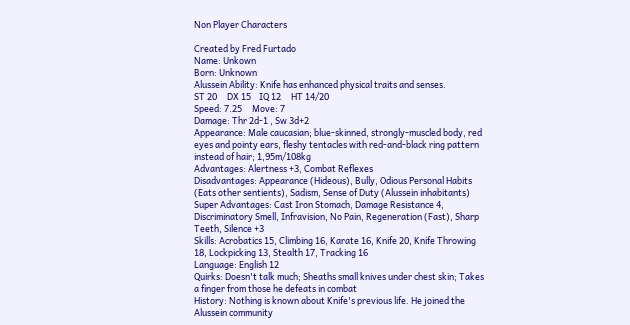Non Player Characters

Created by Fred Furtado
Name: Unkown
Born: Unknown
Alussein Ability: Knife has enhanced physical traits and senses.
ST 20     DX 15    IQ 12     HT 14/20
Speed: 7.25     Move: 7
Damage: Thr 2d-1 , Sw 3d+2
Appearance: Male caucasian; blue-skinned, strongly-muscled body, red eyes and pointy ears, fleshy tentacles with red-and-black ring pattern instead of hair; 1,95m/108kg
Advantages: Alertness +3, Combat Reflexes
Disadvantages: Appearance (Hideous), Bully, Odious Personal Habits (Eats other sentients), Sadism, Sense of Duty (Alussein inhabitants)
Super Advantages: Cast Iron Stomach, Damage Resistance 4, Discriminatory Smell, Infravision, No Pain, Regeneration (Fast), Sharp Teeth, Silence +3
Skills: Acrobatics 15, Climbing 16, Karate 16, Knife 20, Knife Throwing 18, Lockpicking 13, Stealth 17, Tracking 16
Language: English 12
Quirks: Doesn't talk much; Sheaths small knives under chest skin; Takes a finger from those he defeats in combat
History: Nothing is known about Knife's previous life. He joined the Alussein community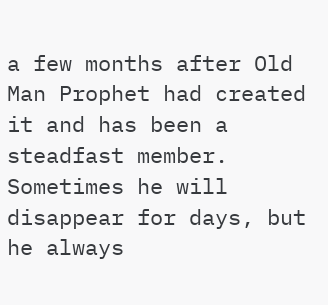a few months after Old Man Prophet had created it and has been a steadfast member. Sometimes he will disappear for days, but he always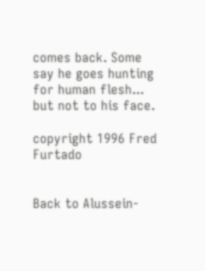comes back. Some say he goes hunting for human flesh... but not to his face.

copyright 1996 Fred Furtado


Back to Alussein-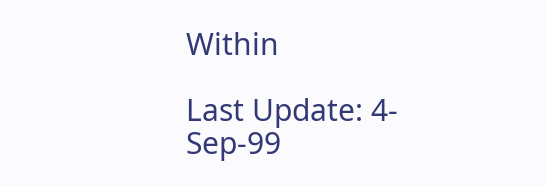Within

Last Update: 4-Sep-99